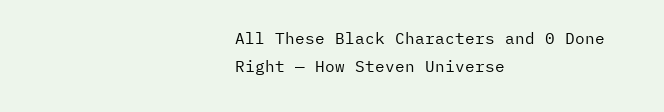All These Black Characters and 0 Done Right — How Steven Universe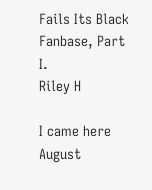Fails Its Black Fanbase, Part I.
Riley H

I came here August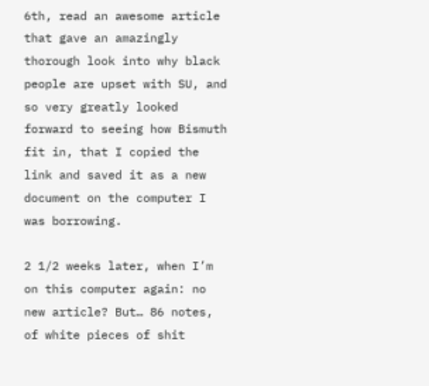6th, read an awesome article that gave an amazingly thorough look into why black people are upset with SU, and so very greatly looked forward to seeing how Bismuth fit in, that I copied the link and saved it as a new document on the computer I was borrowing.

2 1/2 weeks later, when I’m on this computer again: no new article? But… 86 notes, of white pieces of shit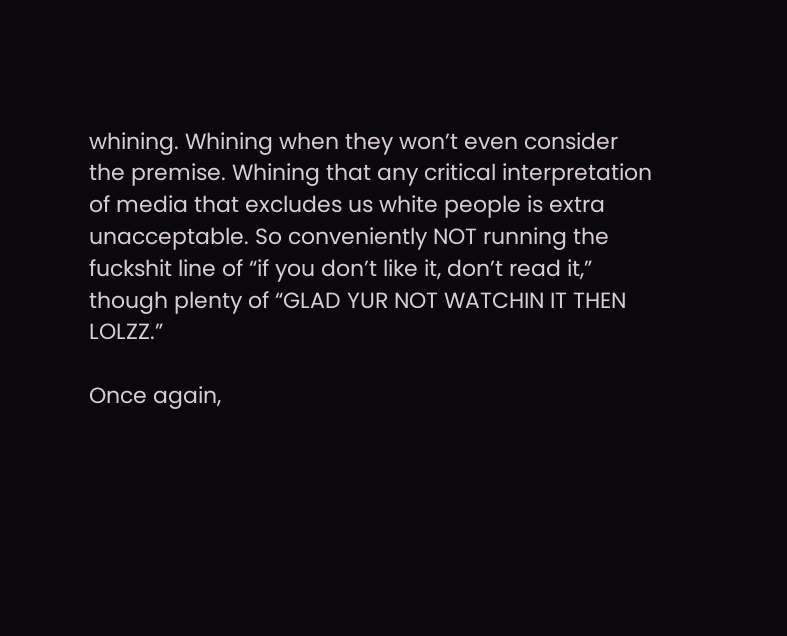whining. Whining when they won’t even consider the premise. Whining that any critical interpretation of media that excludes us white people is extra unacceptable. So conveniently NOT running the fuckshit line of “if you don’t like it, don’t read it,” though plenty of “GLAD YUR NOT WATCHIN IT THEN LOLZZ.”

Once again,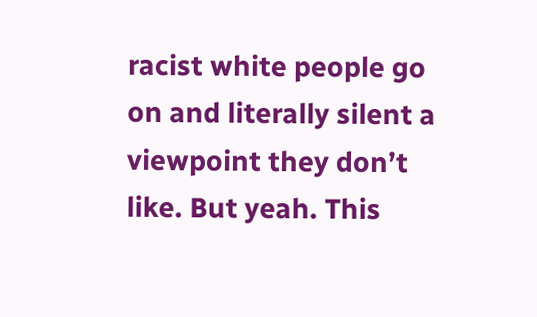racist white people go on and literally silent a viewpoint they don’t like. But yeah. This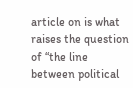article on is what raises the question of “the line between political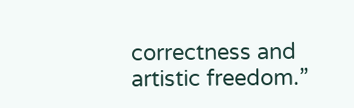correctness and artistic freedom.”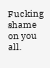Fucking shame on you all.